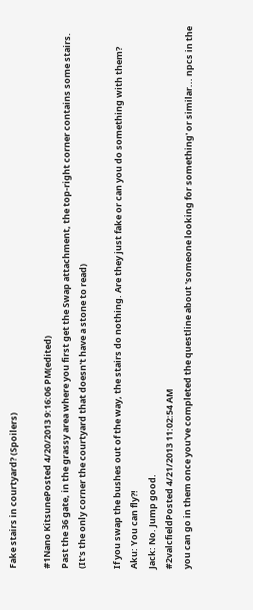Fake stairs in courtyard? (Spoilers)

#1Nano KitsunePosted 4/20/2013 9:16:06 PM(edited)
Past the 36 gate, in the grassy area where you first get the Swap attachment, the top-right corner contains some stairs. (It's the only corner the courtyard that doesn't have a stone to read)

If you swap the bushes out of the way, the stairs do nothing. Are they just fake or can you do something with them?
Aku: You can fly?!
Jack: No. Jump good.
#2valcfieldPosted 4/21/2013 11:02:54 AM
you can go in them once you've completed the questline about 'someone looking for something' or similar... npcs in the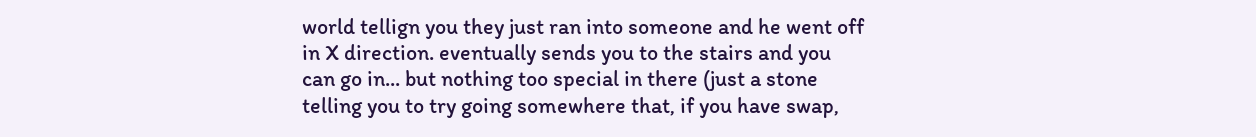world tellign you they just ran into someone and he went off in X direction. eventually sends you to the stairs and you can go in... but nothing too special in there (just a stone telling you to try going somewhere that, if you have swap,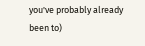you've probably already been to)